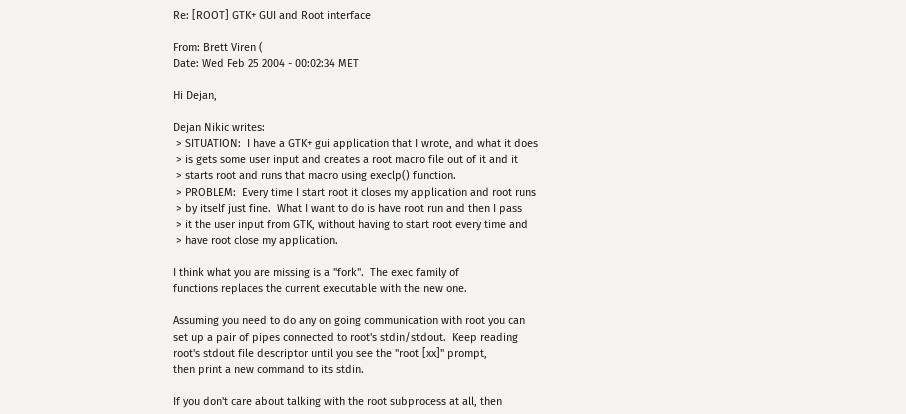Re: [ROOT] GTK+ GUI and Root interface

From: Brett Viren (
Date: Wed Feb 25 2004 - 00:02:34 MET

Hi Dejan,

Dejan Nikic writes:
 > SITUATION:  I have a GTK+ gui application that I wrote, and what it does
 > is gets some user input and creates a root macro file out of it and it
 > starts root and runs that macro using execlp() function.
 > PROBLEM:  Every time I start root it closes my application and root runs
 > by itself just fine.  What I want to do is have root run and then I pass
 > it the user input from GTK, without having to start root every time and
 > have root close my application.

I think what you are missing is a "fork".  The exec family of
functions replaces the current executable with the new one.

Assuming you need to do any on going communication with root you can
set up a pair of pipes connected to root's stdin/stdout.  Keep reading
root's stdout file descriptor until you see the "root [xx]" prompt,
then print a new command to its stdin.

If you don't care about talking with the root subprocess at all, then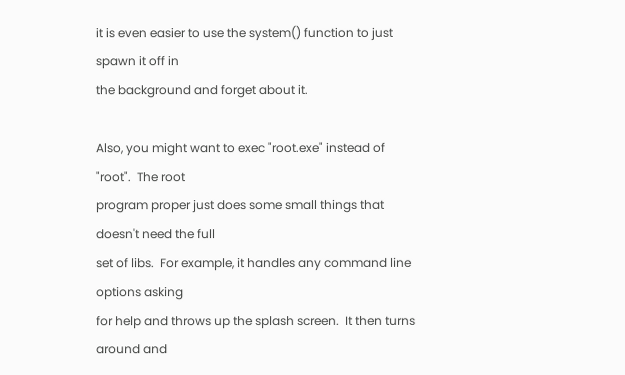it is even easier to use the system() function to just spawn it off in
the background and forget about it.

Also, you might want to exec "root.exe" instead of "root".  The root
program proper just does some small things that doesn't need the full
set of libs.  For example, it handles any command line options asking
for help and throws up the splash screen.  It then turns around and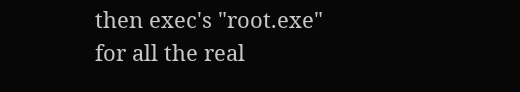then exec's "root.exe" for all the real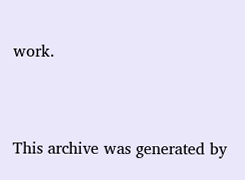work.


This archive was generated by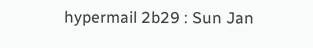hypermail 2b29 : Sun Jan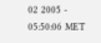02 2005 - 05:50:06 MET